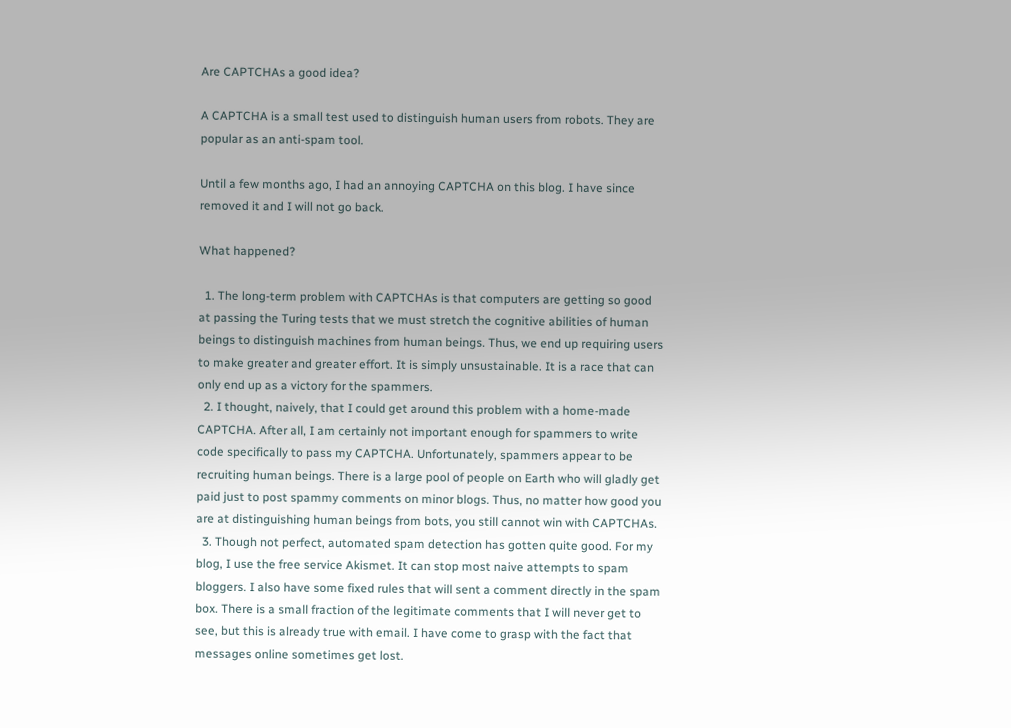Are CAPTCHAs a good idea?

A CAPTCHA is a small test used to distinguish human users from robots. They are popular as an anti-spam tool.

Until a few months ago, I had an annoying CAPTCHA on this blog. I have since removed it and I will not go back.

What happened?

  1. The long-term problem with CAPTCHAs is that computers are getting so good at passing the Turing tests that we must stretch the cognitive abilities of human beings to distinguish machines from human beings. Thus, we end up requiring users to make greater and greater effort. It is simply unsustainable. It is a race that can only end up as a victory for the spammers.
  2. I thought, naively, that I could get around this problem with a home-made CAPTCHA. After all, I am certainly not important enough for spammers to write code specifically to pass my CAPTCHA. Unfortunately, spammers appear to be recruiting human beings. There is a large pool of people on Earth who will gladly get paid just to post spammy comments on minor blogs. Thus, no matter how good you are at distinguishing human beings from bots, you still cannot win with CAPTCHAs.
  3. Though not perfect, automated spam detection has gotten quite good. For my blog, I use the free service Akismet. It can stop most naive attempts to spam bloggers. I also have some fixed rules that will sent a comment directly in the spam box. There is a small fraction of the legitimate comments that I will never get to see, but this is already true with email. I have come to grasp with the fact that messages online sometimes get lost.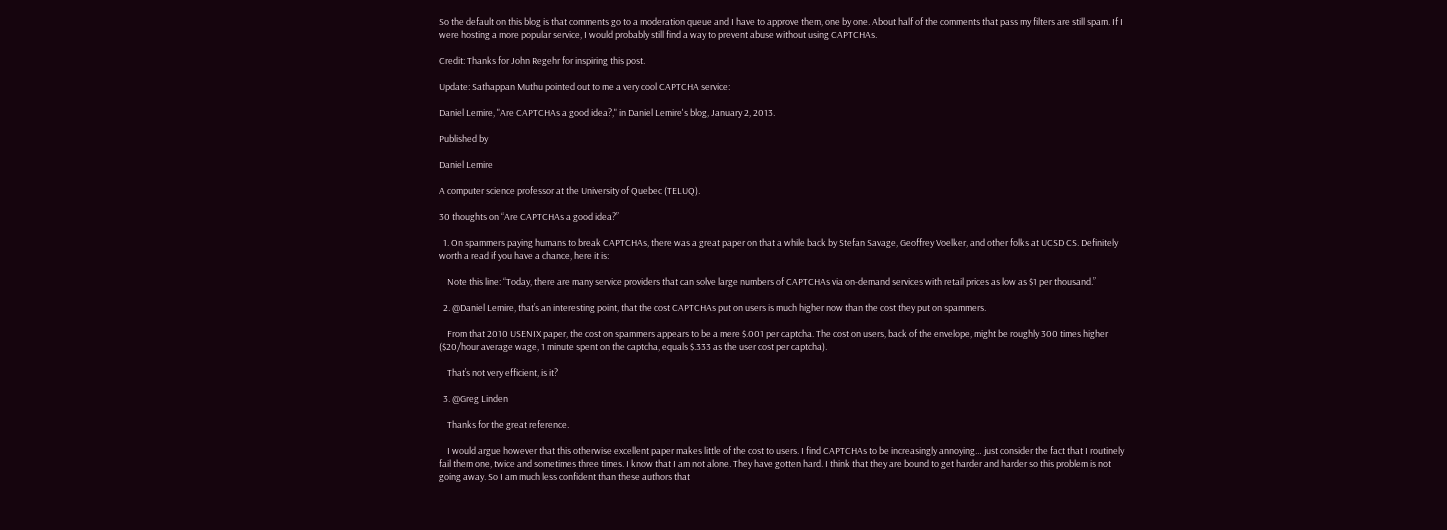So the default on this blog is that comments go to a moderation queue and I have to approve them, one by one. About half of the comments that pass my filters are still spam. If I were hosting a more popular service, I would probably still find a way to prevent abuse without using CAPTCHAs.

Credit: Thanks for John Regehr for inspiring this post.

Update: Sathappan Muthu pointed out to me a very cool CAPTCHA service:

Daniel Lemire, "Are CAPTCHAs a good idea?," in Daniel Lemire's blog, January 2, 2013.

Published by

Daniel Lemire

A computer science professor at the University of Quebec (TELUQ).

30 thoughts on “Are CAPTCHAs a good idea?”

  1. On spammers paying humans to break CAPTCHAs, there was a great paper on that a while back by Stefan Savage, Geoffrey Voelker, and other folks at UCSD CS. Definitely worth a read if you have a chance, here it is:

    Note this line: “Today, there are many service providers that can solve large numbers of CAPTCHAs via on-demand services with retail prices as low as $1 per thousand.”

  2. @Daniel Lemire, that’s an interesting point, that the cost CAPTCHAs put on users is much higher now than the cost they put on spammers.

    From that 2010 USENIX paper, the cost on spammers appears to be a mere $.001 per captcha. The cost on users, back of the envelope, might be roughly 300 times higher ($20/hour average wage, 1 minute spent on the captcha, equals $.333 as the user cost per captcha).

    That’s not very efficient, is it?

  3. @Greg Linden

    Thanks for the great reference.

    I would argue however that this otherwise excellent paper makes little of the cost to users. I find CAPTCHAs to be increasingly annoying… just consider the fact that I routinely fail them one, twice and sometimes three times. I know that I am not alone. They have gotten hard. I think that they are bound to get harder and harder so this problem is not going away. So I am much less confident than these authors that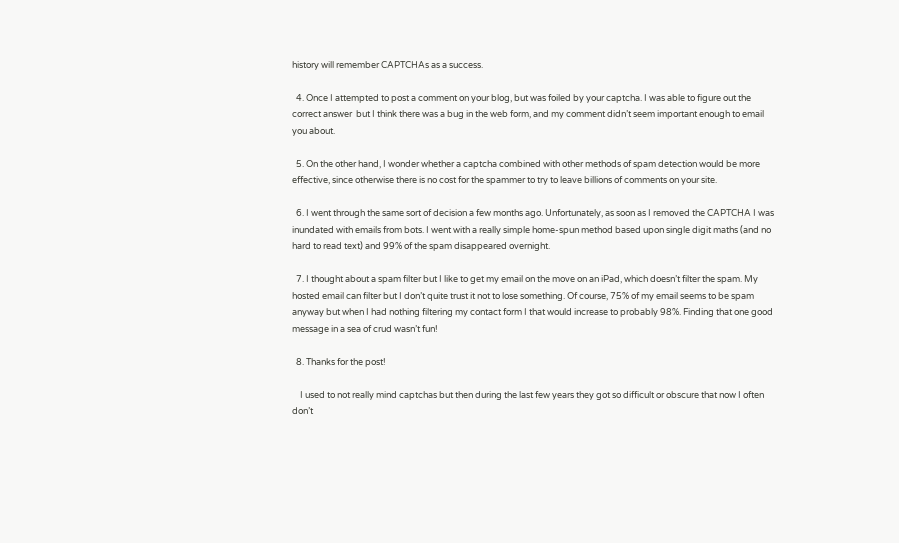history will remember CAPTCHAs as a success.

  4. Once I attempted to post a comment on your blog, but was foiled by your captcha. I was able to figure out the correct answer  but I think there was a bug in the web form, and my comment didn’t seem important enough to email you about.

  5. On the other hand, I wonder whether a captcha combined with other methods of spam detection would be more effective, since otherwise there is no cost for the spammer to try to leave billions of comments on your site.

  6. I went through the same sort of decision a few months ago. Unfortunately, as soon as I removed the CAPTCHA I was inundated with emails from bots. I went with a really simple home-spun method based upon single digit maths (and no hard to read text) and 99% of the spam disappeared overnight.

  7. I thought about a spam filter but I like to get my email on the move on an iPad, which doesn’t filter the spam. My hosted email can filter but I don’t quite trust it not to lose something. Of course, 75% of my email seems to be spam anyway but when I had nothing filtering my contact form I that would increase to probably 98%. Finding that one good message in a sea of crud wasn’t fun!

  8. Thanks for the post!

    I used to not really mind captchas but then during the last few years they got so difficult or obscure that now I often don’t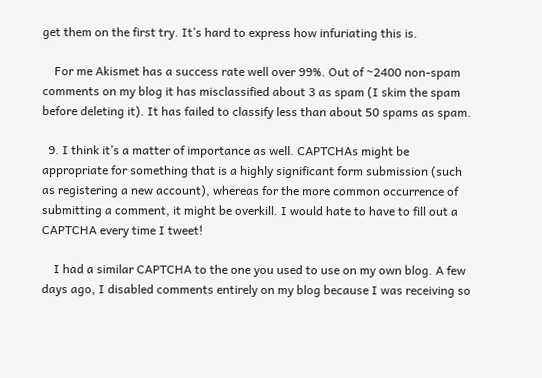get them on the first try. It’s hard to express how infuriating this is.

    For me Akismet has a success rate well over 99%. Out of ~2400 non-spam comments on my blog it has misclassified about 3 as spam (I skim the spam before deleting it). It has failed to classify less than about 50 spams as spam.

  9. I think it’s a matter of importance as well. CAPTCHAs might be appropriate for something that is a highly significant form submission (such as registering a new account), whereas for the more common occurrence of submitting a comment, it might be overkill. I would hate to have to fill out a CAPTCHA every time I tweet!

    I had a similar CAPTCHA to the one you used to use on my own blog. A few days ago, I disabled comments entirely on my blog because I was receiving so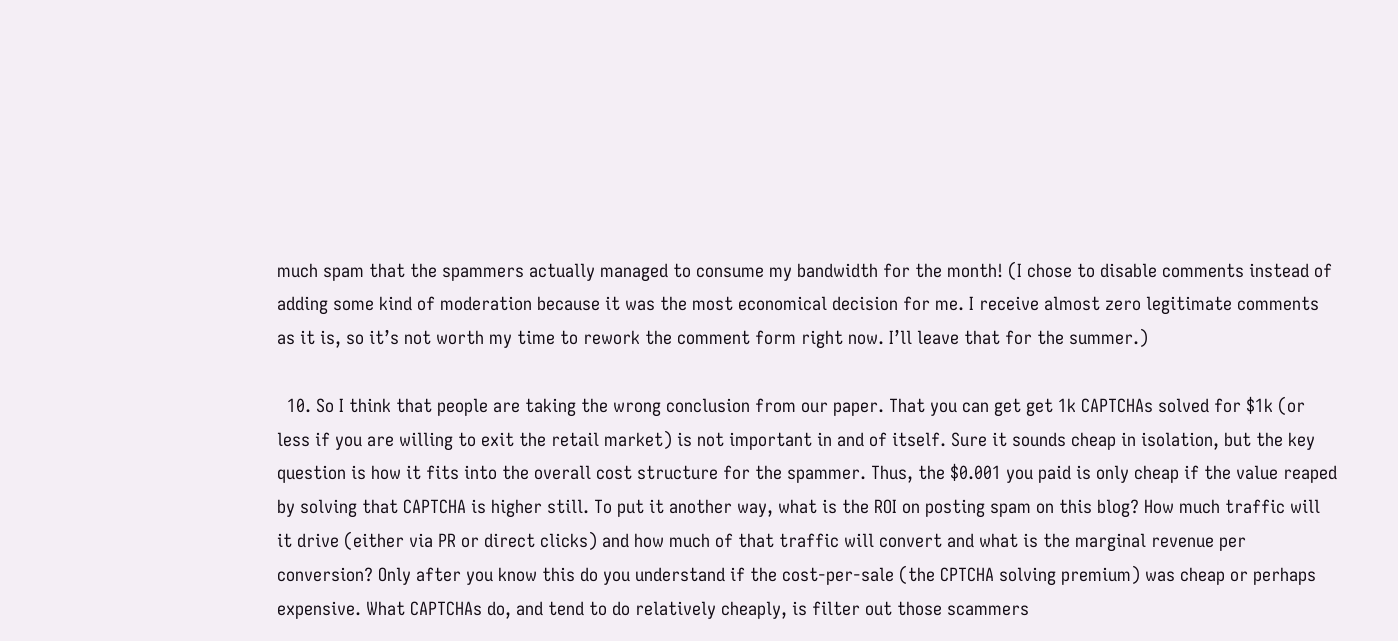much spam that the spammers actually managed to consume my bandwidth for the month! (I chose to disable comments instead of adding some kind of moderation because it was the most economical decision for me. I receive almost zero legitimate comments as it is, so it’s not worth my time to rework the comment form right now. I’ll leave that for the summer.)

  10. So I think that people are taking the wrong conclusion from our paper. That you can get get 1k CAPTCHAs solved for $1k (or less if you are willing to exit the retail market) is not important in and of itself. Sure it sounds cheap in isolation, but the key question is how it fits into the overall cost structure for the spammer. Thus, the $0.001 you paid is only cheap if the value reaped by solving that CAPTCHA is higher still. To put it another way, what is the ROI on posting spam on this blog? How much traffic will it drive (either via PR or direct clicks) and how much of that traffic will convert and what is the marginal revenue per conversion? Only after you know this do you understand if the cost-per-sale (the CPTCHA solving premium) was cheap or perhaps expensive. What CAPTCHAs do, and tend to do relatively cheaply, is filter out those scammers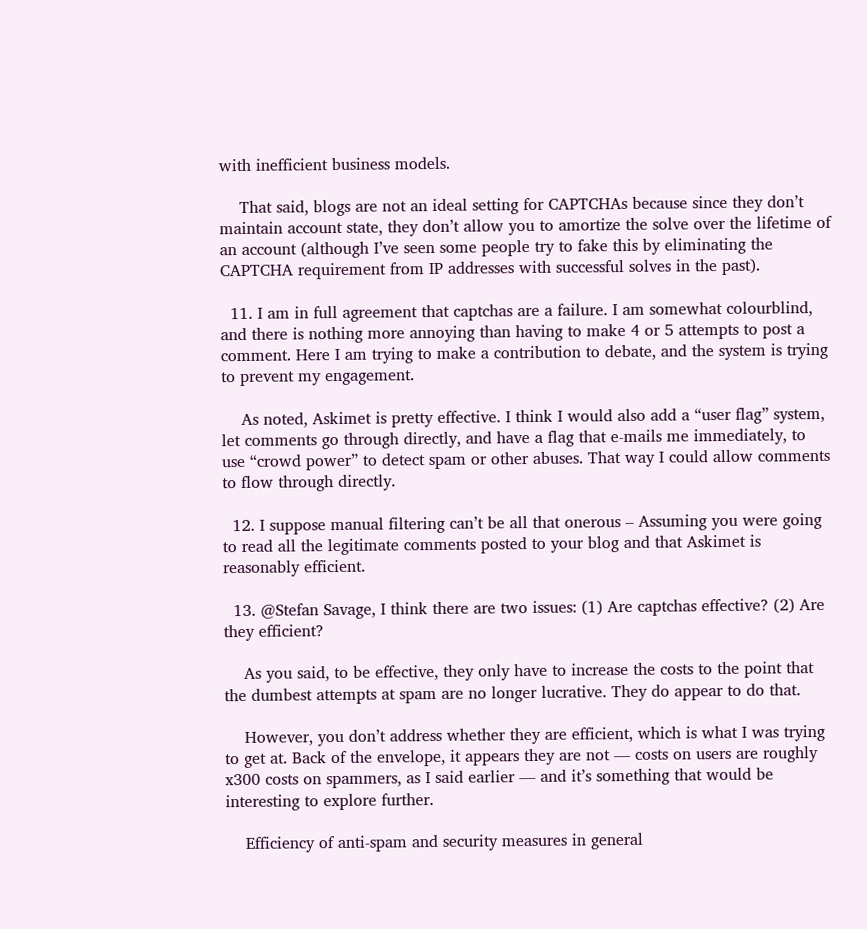with inefficient business models.

    That said, blogs are not an ideal setting for CAPTCHAs because since they don’t maintain account state, they don’t allow you to amortize the solve over the lifetime of an account (although I’ve seen some people try to fake this by eliminating the CAPTCHA requirement from IP addresses with successful solves in the past).

  11. I am in full agreement that captchas are a failure. I am somewhat colourblind, and there is nothing more annoying than having to make 4 or 5 attempts to post a comment. Here I am trying to make a contribution to debate, and the system is trying to prevent my engagement.

    As noted, Askimet is pretty effective. I think I would also add a “user flag” system, let comments go through directly, and have a flag that e-mails me immediately, to use “crowd power” to detect spam or other abuses. That way I could allow comments to flow through directly.

  12. I suppose manual filtering can’t be all that onerous – Assuming you were going to read all the legitimate comments posted to your blog and that Askimet is reasonably efficient.

  13. @Stefan Savage, I think there are two issues: (1) Are captchas effective? (2) Are they efficient?

    As you said, to be effective, they only have to increase the costs to the point that the dumbest attempts at spam are no longer lucrative. They do appear to do that.

    However, you don’t address whether they are efficient, which is what I was trying to get at. Back of the envelope, it appears they are not — costs on users are roughly x300 costs on spammers, as I said earlier — and it’s something that would be interesting to explore further.

    Efficiency of anti-spam and security measures in general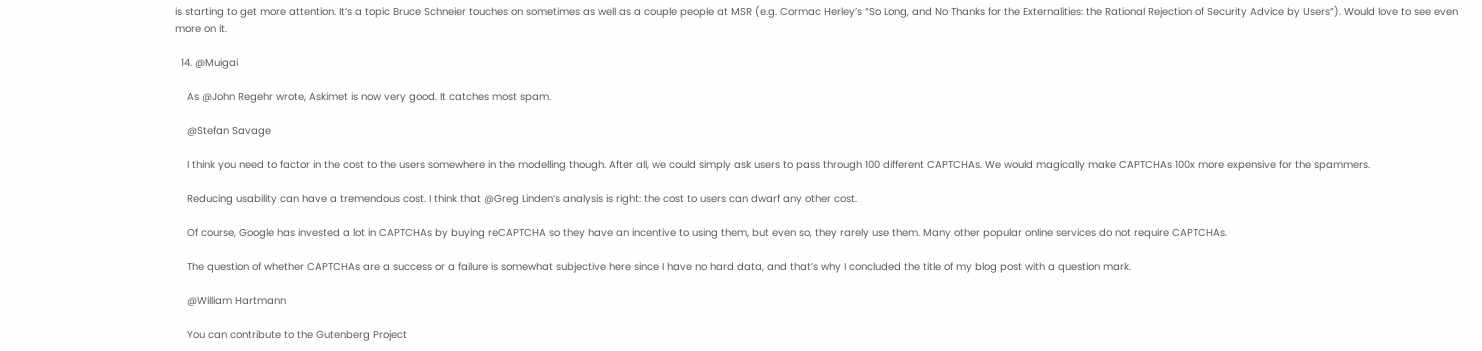is starting to get more attention. It’s a topic Bruce Schneier touches on sometimes as well as a couple people at MSR (e.g. Cormac Herley’s “So Long, and No Thanks for the Externalities: the Rational Rejection of Security Advice by Users”). Would love to see even more on it.

  14. @Muigai

    As @John Regehr wrote, Askimet is now very good. It catches most spam.

    @Stefan Savage

    I think you need to factor in the cost to the users somewhere in the modelling though. After all, we could simply ask users to pass through 100 different CAPTCHAs. We would magically make CAPTCHAs 100x more expensive for the spammers.

    Reducing usability can have a tremendous cost. I think that @Greg Linden’s analysis is right: the cost to users can dwarf any other cost.

    Of course, Google has invested a lot in CAPTCHAs by buying reCAPTCHA so they have an incentive to using them, but even so, they rarely use them. Many other popular online services do not require CAPTCHAs.

    The question of whether CAPTCHAs are a success or a failure is somewhat subjective here since I have no hard data, and that’s why I concluded the title of my blog post with a question mark.

    @William Hartmann

    You can contribute to the Gutenberg Project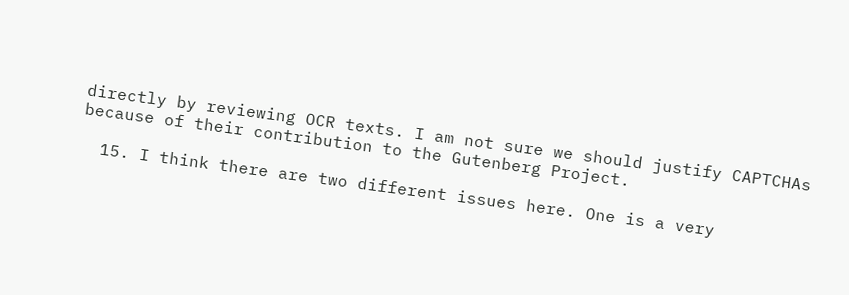directly by reviewing OCR texts. I am not sure we should justify CAPTCHAs because of their contribution to the Gutenberg Project.

  15. I think there are two different issues here. One is a very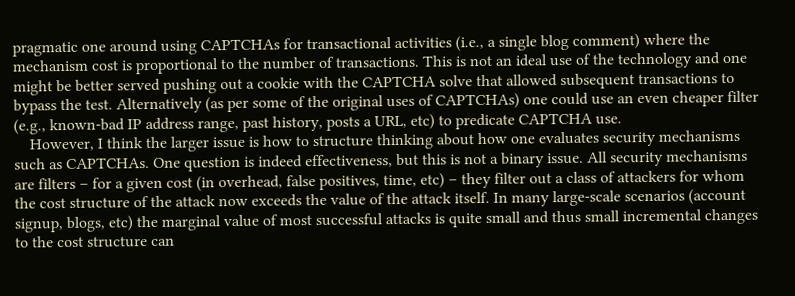pragmatic one around using CAPTCHAs for transactional activities (i.e., a single blog comment) where the mechanism cost is proportional to the number of transactions. This is not an ideal use of the technology and one might be better served pushing out a cookie with the CAPTCHA solve that allowed subsequent transactions to bypass the test. Alternatively (as per some of the original uses of CAPTCHAs) one could use an even cheaper filter (e.g., known-bad IP address range, past history, posts a URL, etc) to predicate CAPTCHA use.
    However, I think the larger issue is how to structure thinking about how one evaluates security mechanisms such as CAPTCHAs. One question is indeed effectiveness, but this is not a binary issue. All security mechanisms are filters – for a given cost (in overhead, false positives, time, etc) – they filter out a class of attackers for whom the cost structure of the attack now exceeds the value of the attack itself. In many large-scale scenarios (account signup, blogs, etc) the marginal value of most successful attacks is quite small and thus small incremental changes to the cost structure can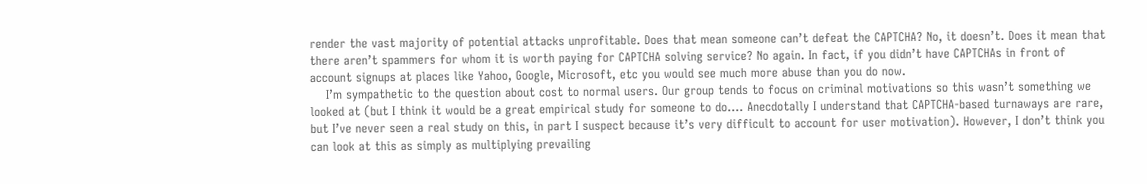render the vast majority of potential attacks unprofitable. Does that mean someone can’t defeat the CAPTCHA? No, it doesn’t. Does it mean that there aren’t spammers for whom it is worth paying for CAPTCHA solving service? No again. In fact, if you didn’t have CAPTCHAs in front of account signups at places like Yahoo, Google, Microsoft, etc you would see much more abuse than you do now.
    I’m sympathetic to the question about cost to normal users. Our group tends to focus on criminal motivations so this wasn’t something we looked at (but I think it would be a great empirical study for someone to do…. Anecdotally I understand that CAPTCHA-based turnaways are rare, but I’ve never seen a real study on this, in part I suspect because it’s very difficult to account for user motivation). However, I don’t think you can look at this as simply as multiplying prevailing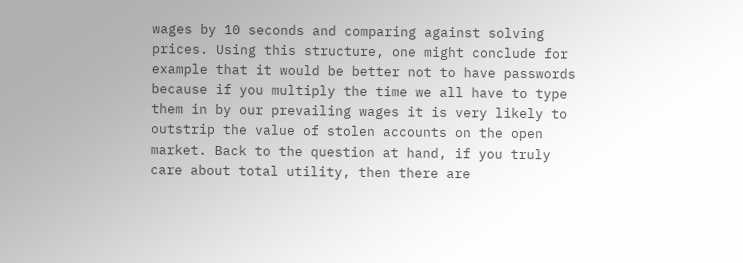wages by 10 seconds and comparing against solving prices. Using this structure, one might conclude for example that it would be better not to have passwords because if you multiply the time we all have to type them in by our prevailing wages it is very likely to outstrip the value of stolen accounts on the open market. Back to the question at hand, if you truly care about total utility, then there are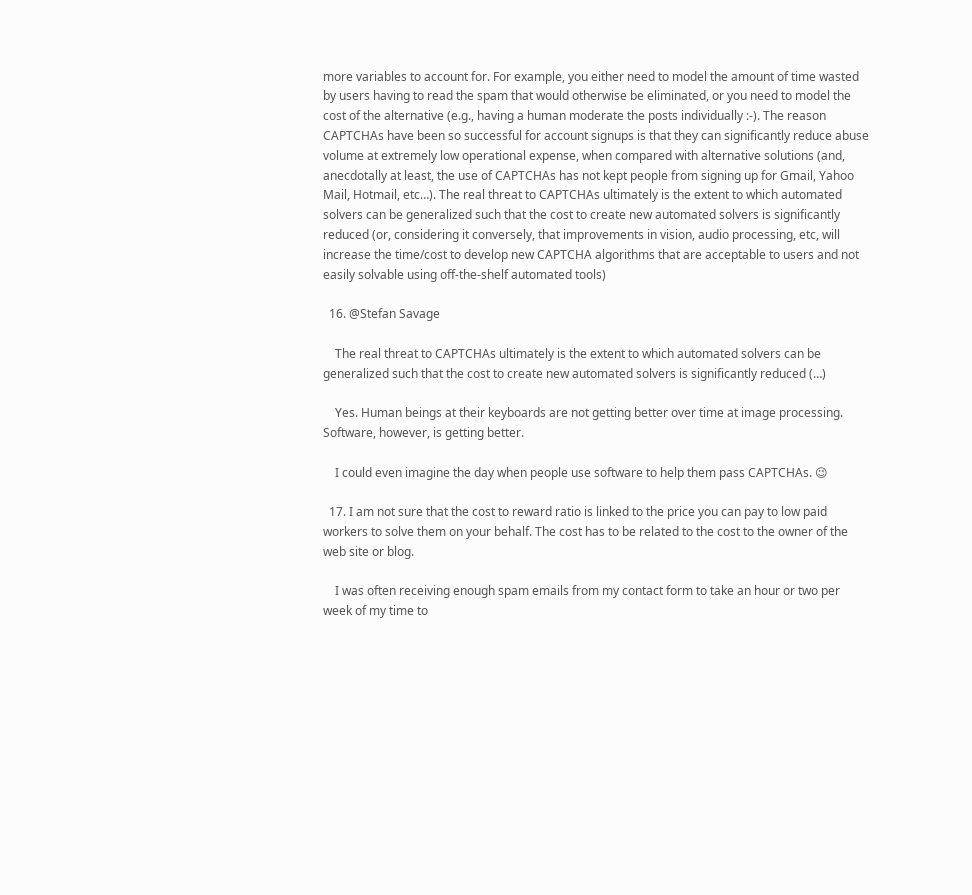more variables to account for. For example, you either need to model the amount of time wasted by users having to read the spam that would otherwise be eliminated, or you need to model the cost of the alternative (e.g., having a human moderate the posts individually :-). The reason CAPTCHAs have been so successful for account signups is that they can significantly reduce abuse volume at extremely low operational expense, when compared with alternative solutions (and, anecdotally at least, the use of CAPTCHAs has not kept people from signing up for Gmail, Yahoo Mail, Hotmail, etc…). The real threat to CAPTCHAs ultimately is the extent to which automated solvers can be generalized such that the cost to create new automated solvers is significantly reduced (or, considering it conversely, that improvements in vision, audio processing, etc, will increase the time/cost to develop new CAPTCHA algorithms that are acceptable to users and not easily solvable using off-the-shelf automated tools)

  16. @Stefan Savage

    The real threat to CAPTCHAs ultimately is the extent to which automated solvers can be generalized such that the cost to create new automated solvers is significantly reduced (…)

    Yes. Human beings at their keyboards are not getting better over time at image processing. Software, however, is getting better.

    I could even imagine the day when people use software to help them pass CAPTCHAs. 😉

  17. I am not sure that the cost to reward ratio is linked to the price you can pay to low paid workers to solve them on your behalf. The cost has to be related to the cost to the owner of the web site or blog.

    I was often receiving enough spam emails from my contact form to take an hour or two per week of my time to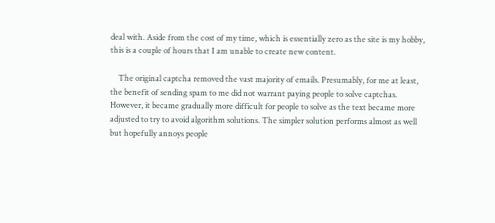deal with. Aside from the cost of my time, which is essentially zero as the site is my hobby, this is a couple of hours that I am unable to create new content.

    The original captcha removed the vast majority of emails. Presumably, for me at least, the benefit of sending spam to me did not warrant paying people to solve captchas. However, it became gradually more difficult for people to solve as the text became more adjusted to try to avoid algorithm solutions. The simpler solution performs almost as well but hopefully annoys people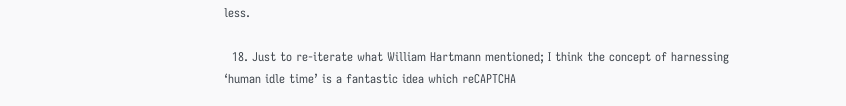less.

  18. Just to re-iterate what William Hartmann mentioned; I think the concept of harnessing ‘human idle time’ is a fantastic idea which reCAPTCHA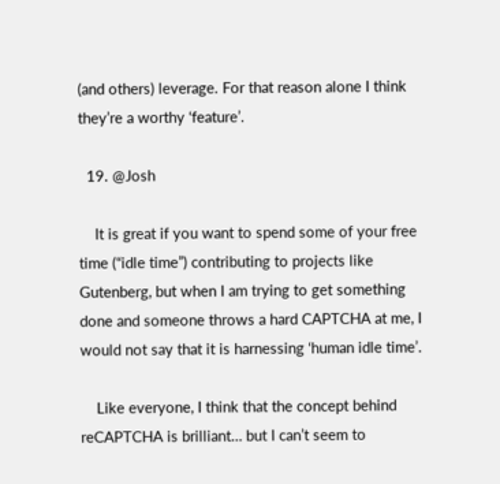(and others) leverage. For that reason alone I think they’re a worthy ‘feature’.

  19. @Josh

    It is great if you want to spend some of your free time (“idle time”) contributing to projects like Gutenberg, but when I am trying to get something done and someone throws a hard CAPTCHA at me, I would not say that it is harnessing ‘human idle time’.

    Like everyone, I think that the concept behind reCAPTCHA is brilliant… but I can’t seem to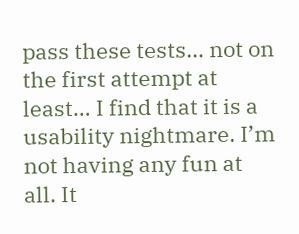pass these tests… not on the first attempt at least… I find that it is a usability nightmare. I’m not having any fun at all. It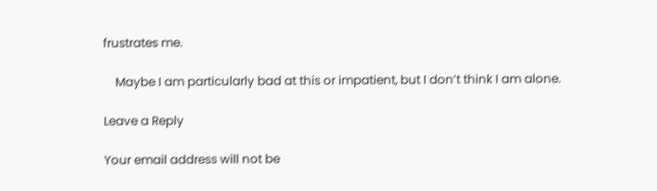frustrates me.

    Maybe I am particularly bad at this or impatient, but I don’t think I am alone.

Leave a Reply

Your email address will not be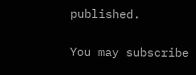published.

You may subscribe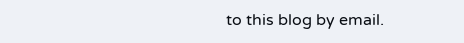to this blog by email.